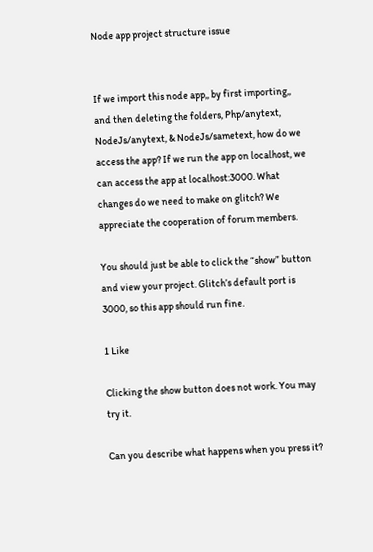Node app project structure issue


If we import this node app,, by first importing,, and then deleting the folders, Php/anytext, NodeJs/anytext, & NodeJs/sametext, how do we access the app? If we run the app on localhost, we can access the app at localhost:3000. What changes do we need to make on glitch? We appreciate the cooperation of forum members.

You should just be able to click the “show” button and view your project. Glitch’s default port is 3000, so this app should run fine.

1 Like

Clicking the show button does not work. You may try it.

Can you describe what happens when you press it?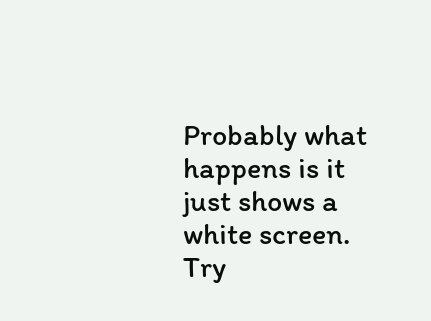Probably what happens is it just shows a white screen. Try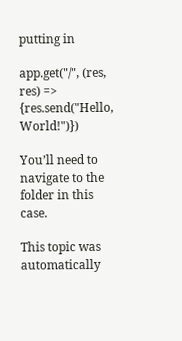putting in

app.get("/", (res, res) => {res.send("Hello, World!")})

You’ll need to navigate to the folder in this case.

This topic was automatically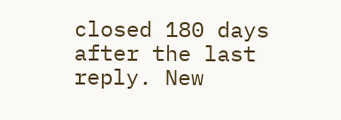closed 180 days after the last reply. New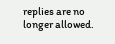replies are no longer allowed.